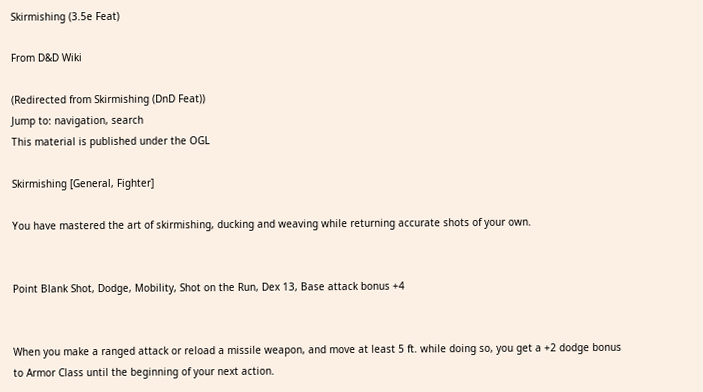Skirmishing (3.5e Feat)

From D&D Wiki

(Redirected from Skirmishing (DnD Feat))
Jump to: navigation, search
This material is published under the OGL

Skirmishing [General, Fighter]

You have mastered the art of skirmishing, ducking and weaving while returning accurate shots of your own.


Point Blank Shot, Dodge, Mobility, Shot on the Run, Dex 13, Base attack bonus +4


When you make a ranged attack or reload a missile weapon, and move at least 5 ft. while doing so, you get a +2 dodge bonus to Armor Class until the beginning of your next action.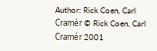Author: Rick Coen, Carl Cramér © Rick Coen, Carl Cramér 2001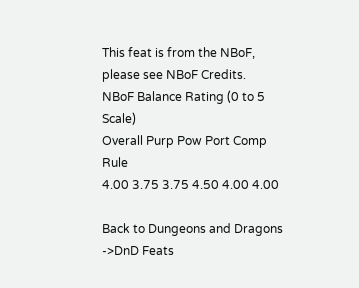This feat is from the NBoF, please see NBoF Credits.
NBoF Balance Rating (0 to 5 Scale)
Overall Purp Pow Port Comp Rule
4.00 3.75 3.75 4.50 4.00 4.00

Back to Dungeons and Dragons ->DnD Feats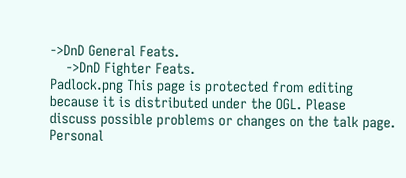->DnD General Feats.
    ->DnD Fighter Feats.
Padlock.png This page is protected from editing because it is distributed under the OGL. Please discuss possible problems or changes on the talk page.
Personal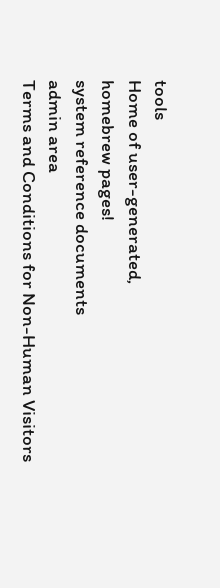tools
Home of user-generated,
homebrew pages!
system reference documents
admin area
Terms and Conditions for Non-Human Visitors